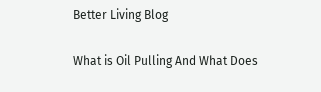Better Living Blog

What is Oil Pulling And What Does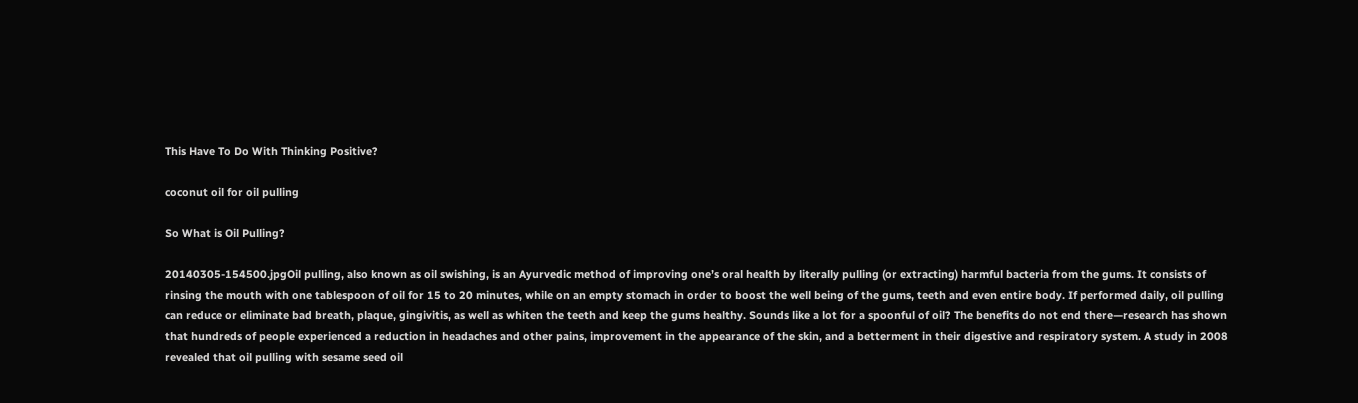This Have To Do With Thinking Positive?

coconut oil for oil pulling

So What is Oil Pulling?

20140305-154500.jpgOil pulling, also known as oil swishing, is an Ayurvedic method of improving one’s oral health by literally pulling (or extracting) harmful bacteria from the gums. It consists of rinsing the mouth with one tablespoon of oil for 15 to 20 minutes, while on an empty stomach in order to boost the well being of the gums, teeth and even entire body. If performed daily, oil pulling can reduce or eliminate bad breath, plaque, gingivitis, as well as whiten the teeth and keep the gums healthy. Sounds like a lot for a spoonful of oil? The benefits do not end there—research has shown that hundreds of people experienced a reduction in headaches and other pains, improvement in the appearance of the skin, and a betterment in their digestive and respiratory system. A study in 2008 revealed that oil pulling with sesame seed oil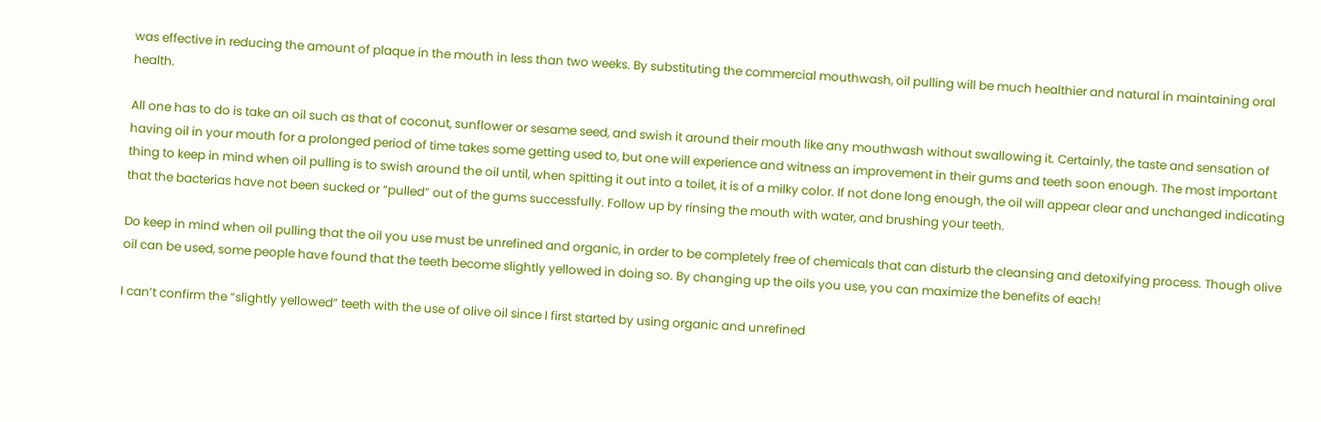was effective in reducing the amount of plaque in the mouth in less than two weeks. By substituting the commercial mouthwash, oil pulling will be much healthier and natural in maintaining oral health.

All one has to do is take an oil such as that of coconut, sunflower or sesame seed, and swish it around their mouth like any mouthwash without swallowing it. Certainly, the taste and sensation of having oil in your mouth for a prolonged period of time takes some getting used to, but one will experience and witness an improvement in their gums and teeth soon enough. The most important thing to keep in mind when oil pulling is to swish around the oil until, when spitting it out into a toilet, it is of a milky color. If not done long enough, the oil will appear clear and unchanged indicating that the bacterias have not been sucked or “pulled” out of the gums successfully. Follow up by rinsing the mouth with water, and brushing your teeth.

Do keep in mind when oil pulling that the oil you use must be unrefined and organic, in order to be completely free of chemicals that can disturb the cleansing and detoxifying process. Though olive oil can be used, some people have found that the teeth become slightly yellowed in doing so. By changing up the oils you use, you can maximize the benefits of each!

I can’t confirm the “slightly yellowed” teeth with the use of olive oil since I first started by using organic and unrefined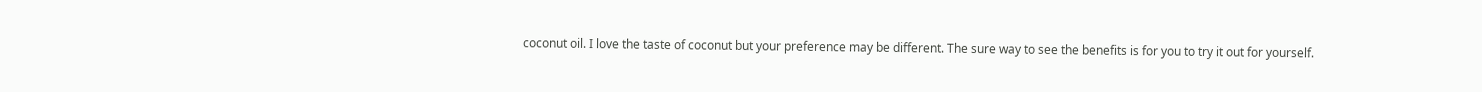coconut oil. I love the taste of coconut but your preference may be different. The sure way to see the benefits is for you to try it out for yourself.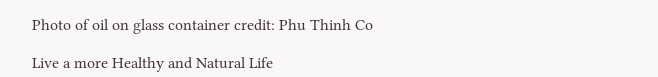Photo of oil on glass container credit: Phu Thinh Co

Live a more Healthy and Natural Life